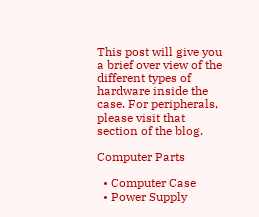This post will give you a brief over view of the different types of hardware inside the case. For peripherals, please visit that section of the blog.

Computer Parts

  • Computer Case
  • Power Supply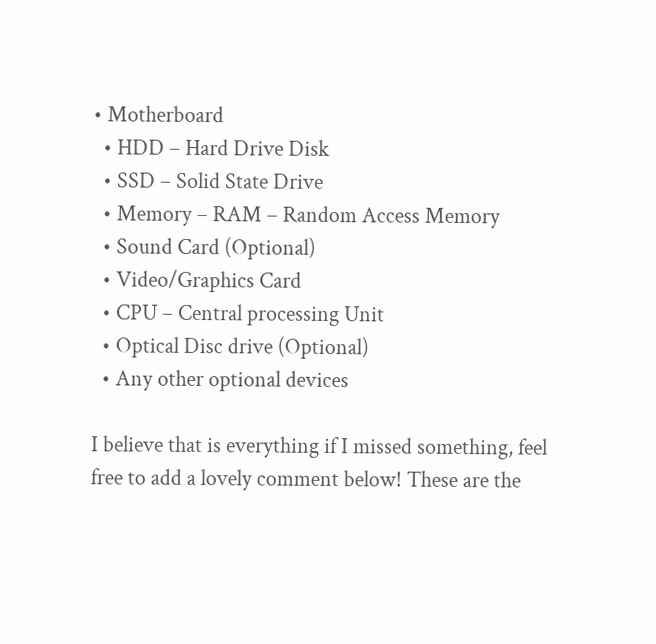• Motherboard
  • HDD – Hard Drive Disk
  • SSD – Solid State Drive
  • Memory – RAM – Random Access Memory
  • Sound Card (Optional)
  • Video/Graphics Card
  • CPU – Central processing Unit
  • Optical Disc drive (Optional)
  • Any other optional devices

I believe that is everything if I missed something, feel free to add a lovely comment below! These are the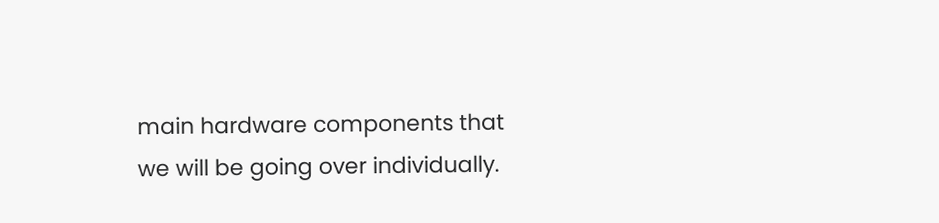main hardware components that we will be going over individually.